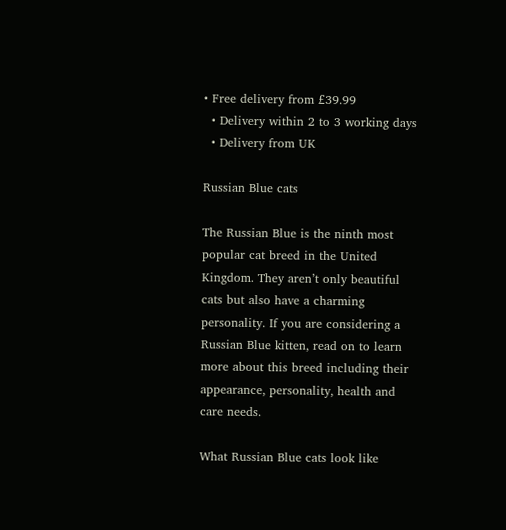• Free delivery from £39.99
  • Delivery within 2 to 3 working days
  • Delivery from UK

Russian Blue cats

The Russian Blue is the ninth most popular cat breed in the United Kingdom. They aren’t only beautiful cats but also have a charming personality. If you are considering a Russian Blue kitten, read on to learn more about this breed including their appearance, personality, health and care needs.

What Russian Blue cats look like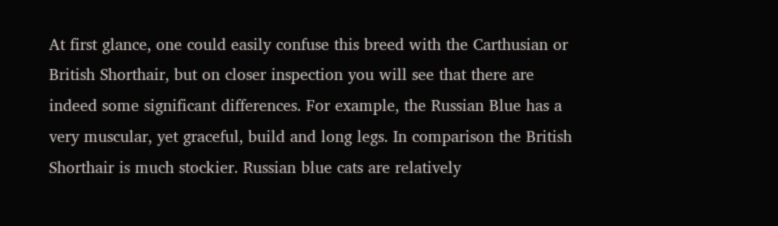At first glance, one could easily confuse this breed with the Carthusian or British Shorthair, but on closer inspection you will see that there are indeed some significant differences. For example, the Russian Blue has a very muscular, yet graceful, build and long legs. In comparison the British Shorthair is much stockier. Russian blue cats are relatively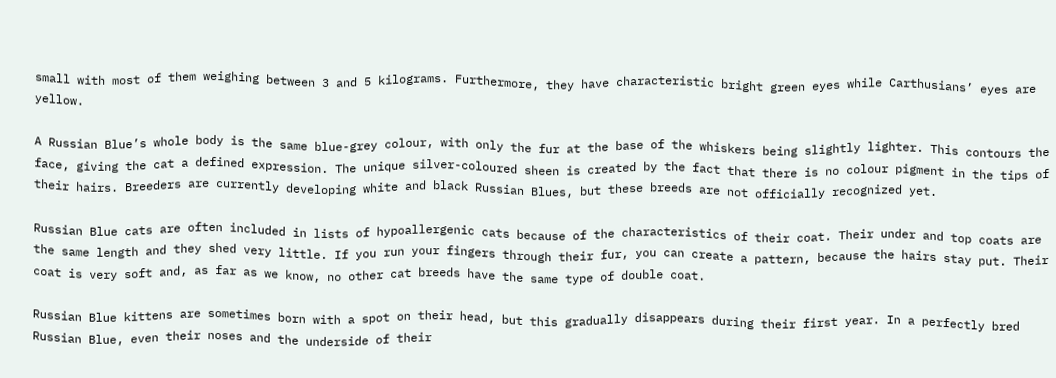small with most of them weighing between 3 and 5 kilograms. Furthermore, they have characteristic bright green eyes while Carthusians’ eyes are yellow.

A Russian Blue’s whole body is the same blue-grey colour, with only the fur at the base of the whiskers being slightly lighter. This contours the face, giving the cat a defined expression. The unique silver-coloured sheen is created by the fact that there is no colour pigment in the tips of their hairs. Breeders are currently developing white and black Russian Blues, but these breeds are not officially recognized yet.

Russian Blue cats are often included in lists of hypoallergenic cats because of the characteristics of their coat. Their under and top coats are the same length and they shed very little. If you run your fingers through their fur, you can create a pattern, because the hairs stay put. Their coat is very soft and, as far as we know, no other cat breeds have the same type of double coat.

Russian Blue kittens are sometimes born with a spot on their head, but this gradually disappears during their first year. In a perfectly bred Russian Blue, even their noses and the underside of their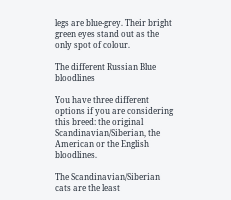legs are blue-grey. Their bright green eyes stand out as the only spot of colour.

The different Russian Blue bloodlines

You have three different options if you are considering this breed: the original Scandinavian/Siberian, the American or the English bloodlines.

The Scandinavian/Siberian cats are the least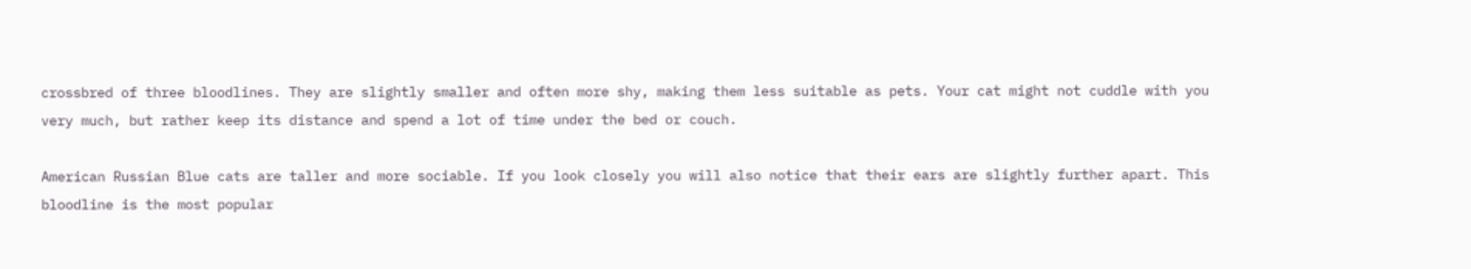crossbred of three bloodlines. They are slightly smaller and often more shy, making them less suitable as pets. Your cat might not cuddle with you very much, but rather keep its distance and spend a lot of time under the bed or couch.

American Russian Blue cats are taller and more sociable. If you look closely you will also notice that their ears are slightly further apart. This bloodline is the most popular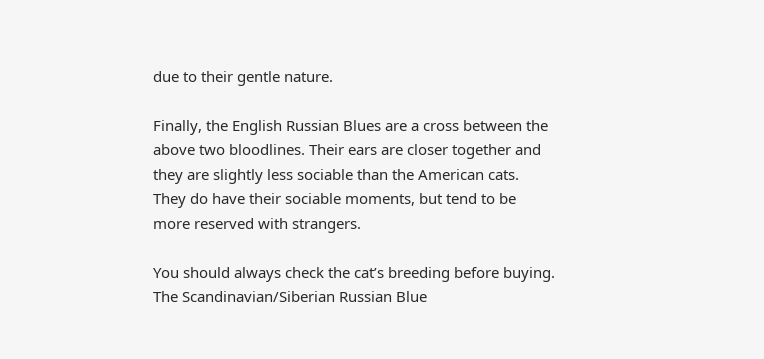due to their gentle nature.

Finally, the English Russian Blues are a cross between the above two bloodlines. Their ears are closer together and they are slightly less sociable than the American cats. They do have their sociable moments, but tend to be more reserved with strangers.

You should always check the cat’s breeding before buying. The Scandinavian/Siberian Russian Blue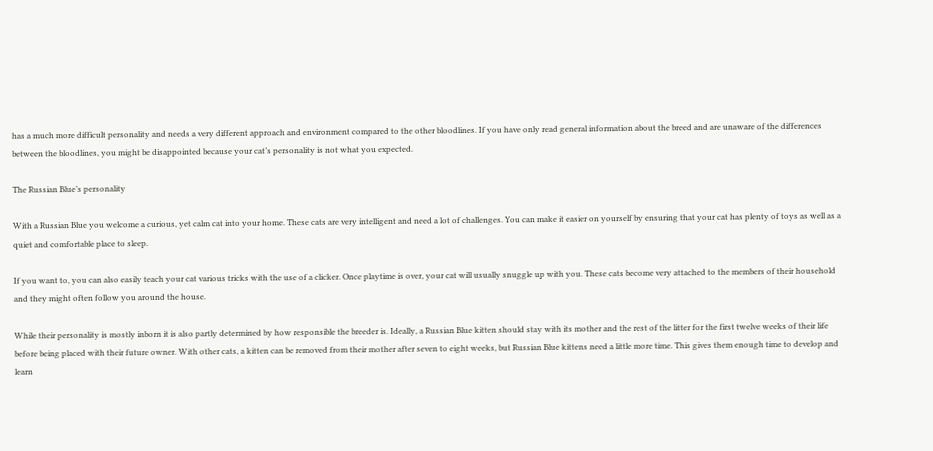has a much more difficult personality and needs a very different approach and environment compared to the other bloodlines. If you have only read general information about the breed and are unaware of the differences between the bloodlines, you might be disappointed because your cat’s personality is not what you expected.

The Russian Blue’s personality

With a Russian Blue you welcome a curious, yet calm cat into your home. These cats are very intelligent and need a lot of challenges. You can make it easier on yourself by ensuring that your cat has plenty of toys as well as a quiet and comfortable place to sleep.

If you want to, you can also easily teach your cat various tricks with the use of a clicker. Once playtime is over, your cat will usually snuggle up with you. These cats become very attached to the members of their household and they might often follow you around the house.

While their personality is mostly inborn it is also partly determined by how responsible the breeder is. Ideally, a Russian Blue kitten should stay with its mother and the rest of the litter for the first twelve weeks of their life before being placed with their future owner. With other cats, a kitten can be removed from their mother after seven to eight weeks, but Russian Blue kittens need a little more time. This gives them enough time to develop and learn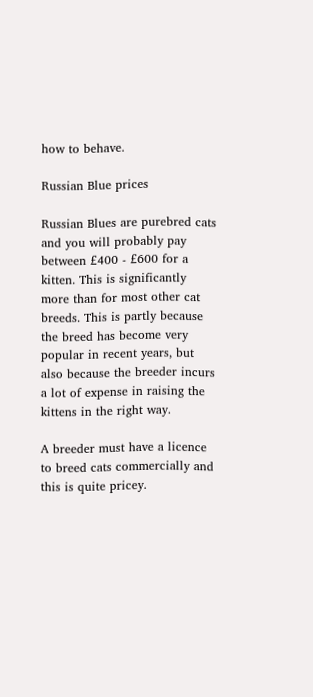how to behave.

Russian Blue prices

Russian Blues are purebred cats and you will probably pay between £400 - £600 for a kitten. This is significantly more than for most other cat breeds. This is partly because the breed has become very popular in recent years, but also because the breeder incurs a lot of expense in raising the kittens in the right way.

A breeder must have a licence to breed cats commercially and this is quite pricey.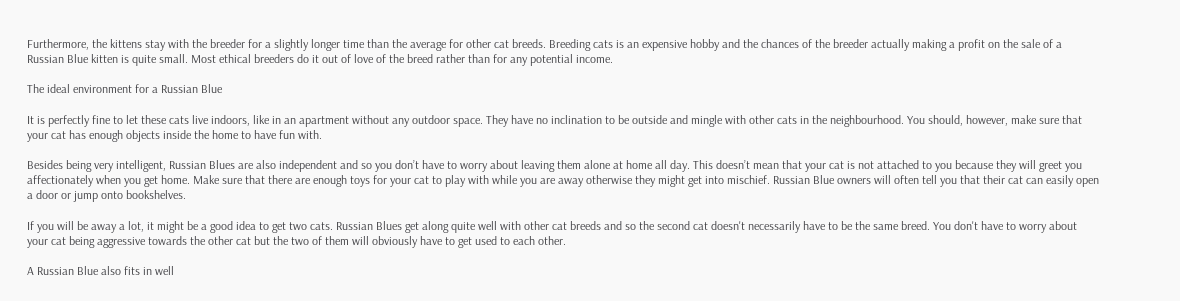Furthermore, the kittens stay with the breeder for a slightly longer time than the average for other cat breeds. Breeding cats is an expensive hobby and the chances of the breeder actually making a profit on the sale of a Russian Blue kitten is quite small. Most ethical breeders do it out of love of the breed rather than for any potential income.

The ideal environment for a Russian Blue

It is perfectly fine to let these cats live indoors, like in an apartment without any outdoor space. They have no inclination to be outside and mingle with other cats in the neighbourhood. You should, however, make sure that your cat has enough objects inside the home to have fun with.

Besides being very intelligent, Russian Blues are also independent and so you don’t have to worry about leaving them alone at home all day. This doesn’t mean that your cat is not attached to you because they will greet you affectionately when you get home. Make sure that there are enough toys for your cat to play with while you are away otherwise they might get into mischief. Russian Blue owners will often tell you that their cat can easily open a door or jump onto bookshelves.

If you will be away a lot, it might be a good idea to get two cats. Russian Blues get along quite well with other cat breeds and so the second cat doesn't necessarily have to be the same breed. You don't have to worry about your cat being aggressive towards the other cat but the two of them will obviously have to get used to each other.

A Russian Blue also fits in well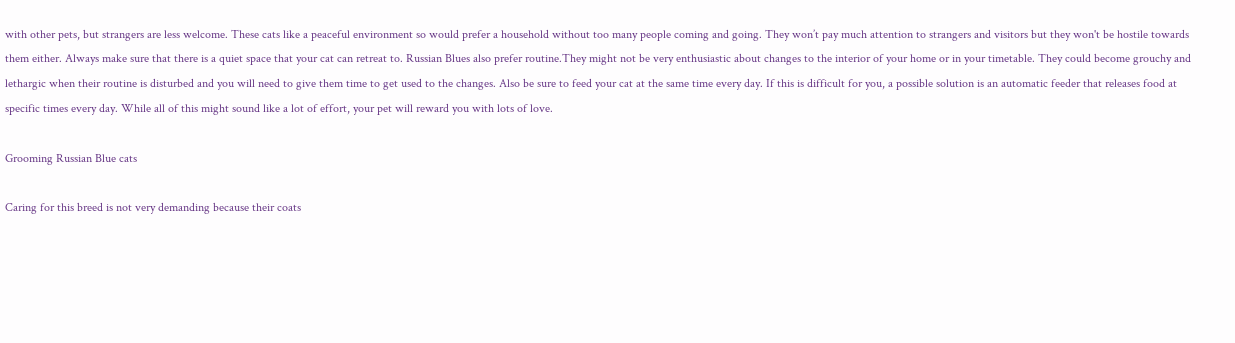with other pets, but strangers are less welcome. These cats like a peaceful environment so would prefer a household without too many people coming and going. They won’t pay much attention to strangers and visitors but they won't be hostile towards them either. Always make sure that there is a quiet space that your cat can retreat to. Russian Blues also prefer routine.They might not be very enthusiastic about changes to the interior of your home or in your timetable. They could become grouchy and lethargic when their routine is disturbed and you will need to give them time to get used to the changes. Also be sure to feed your cat at the same time every day. If this is difficult for you, a possible solution is an automatic feeder that releases food at specific times every day. While all of this might sound like a lot of effort, your pet will reward you with lots of love.

Grooming Russian Blue cats

Caring for this breed is not very demanding because their coats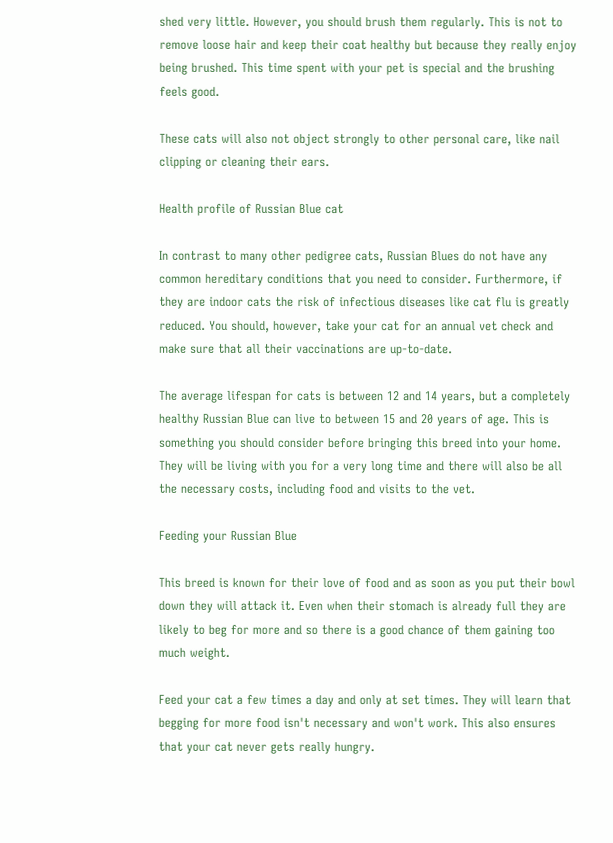shed very little. However, you should brush them regularly. This is not to remove loose hair and keep their coat healthy but because they really enjoy being brushed. This time spent with your pet is special and the brushing feels good.

These cats will also not object strongly to other personal care, like nail clipping or cleaning their ears.

Health profile of Russian Blue cat

In contrast to many other pedigree cats, Russian Blues do not have any common hereditary conditions that you need to consider. Furthermore, if they are indoor cats the risk of infectious diseases like cat flu is greatly reduced. You should, however, take your cat for an annual vet check and make sure that all their vaccinations are up-to-date.

The average lifespan for cats is between 12 and 14 years, but a completely healthy Russian Blue can live to between 15 and 20 years of age. This is something you should consider before bringing this breed into your home. They will be living with you for a very long time and there will also be all the necessary costs, including food and visits to the vet.

Feeding your Russian Blue

This breed is known for their love of food and as soon as you put their bowl down they will attack it. Even when their stomach is already full they are likely to beg for more and so there is a good chance of them gaining too much weight.

Feed your cat a few times a day and only at set times. They will learn that begging for more food isn't necessary and won't work. This also ensures that your cat never gets really hungry.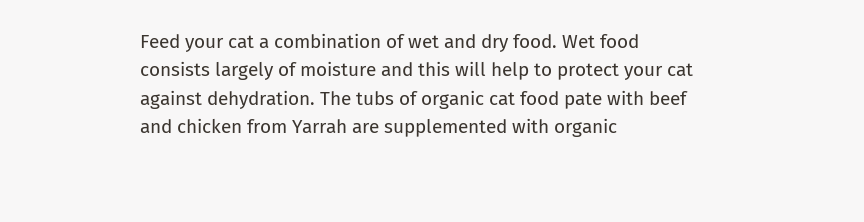Feed your cat a combination of wet and dry food. Wet food consists largely of moisture and this will help to protect your cat against dehydration. The tubs of organic cat food pate with beef and chicken from Yarrah are supplemented with organic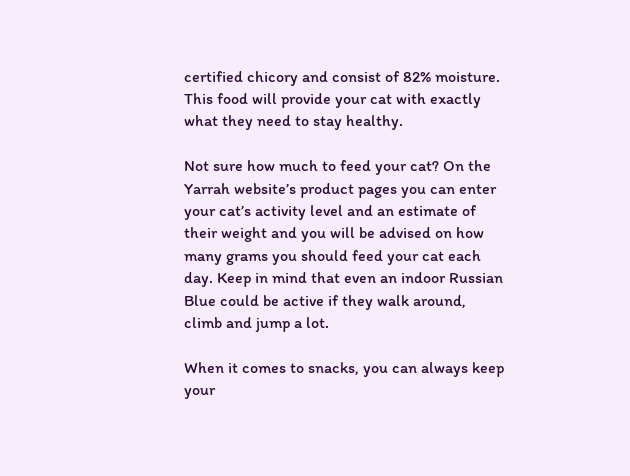certified chicory and consist of 82% moisture. This food will provide your cat with exactly what they need to stay healthy.

Not sure how much to feed your cat? On the Yarrah website’s product pages you can enter your cat’s activity level and an estimate of their weight and you will be advised on how many grams you should feed your cat each day. Keep in mind that even an indoor Russian Blue could be active if they walk around, climb and jump a lot.

When it comes to snacks, you can always keep your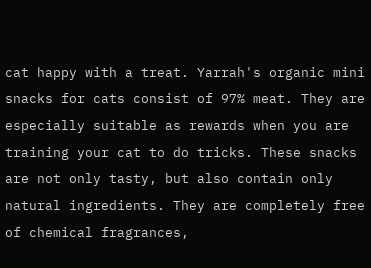cat happy with a treat. Yarrah's organic mini snacks for cats consist of 97% meat. They are especially suitable as rewards when you are training your cat to do tricks. These snacks are not only tasty, but also contain only natural ingredients. They are completely free of chemical fragrances,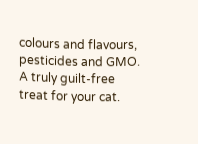colours and flavours, pesticides and GMO. A truly guilt-free treat for your cat.